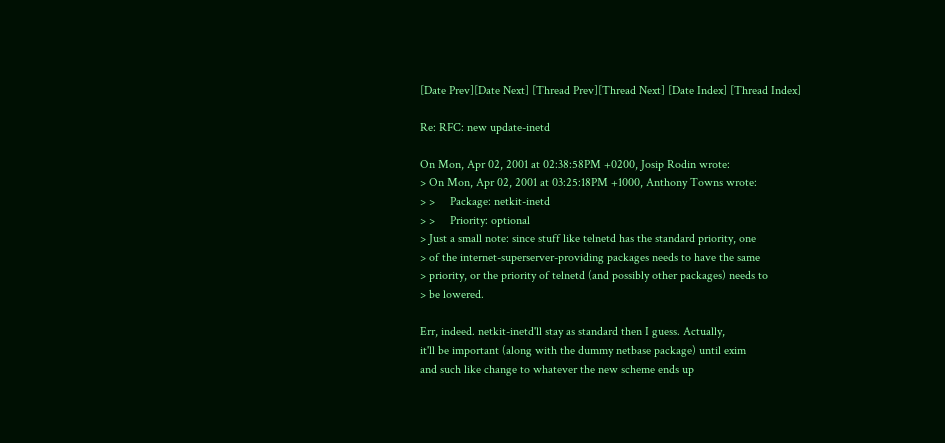[Date Prev][Date Next] [Thread Prev][Thread Next] [Date Index] [Thread Index]

Re: RFC: new update-inetd

On Mon, Apr 02, 2001 at 02:38:58PM +0200, Josip Rodin wrote:
> On Mon, Apr 02, 2001 at 03:25:18PM +1000, Anthony Towns wrote:
> >     Package: netkit-inetd
> >     Priority: optional
> Just a small note: since stuff like telnetd has the standard priority, one
> of the internet-superserver-providing packages needs to have the same
> priority, or the priority of telnetd (and possibly other packages) needs to
> be lowered.

Err, indeed. netkit-inetd'll stay as standard then I guess. Actually,
it'll be important (along with the dummy netbase package) until exim
and such like change to whatever the new scheme ends up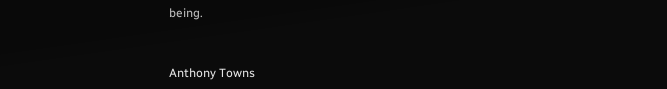being.


Anthony Towns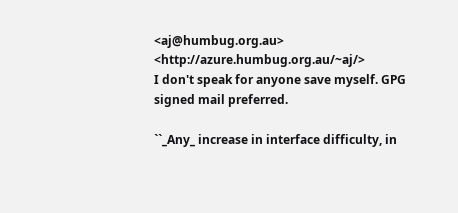<aj@humbug.org.au> <http://azure.humbug.org.au/~aj/>
I don't speak for anyone save myself. GPG signed mail preferred.

``_Any_ increase in interface difficulty, in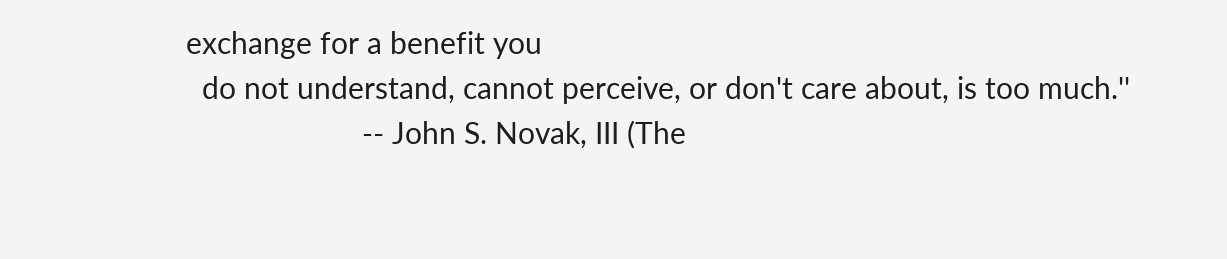exchange for a benefit you
  do not understand, cannot perceive, or don't care about, is too much.''
                      -- John S. Novak, III (The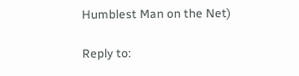Humblest Man on the Net)

Reply to: